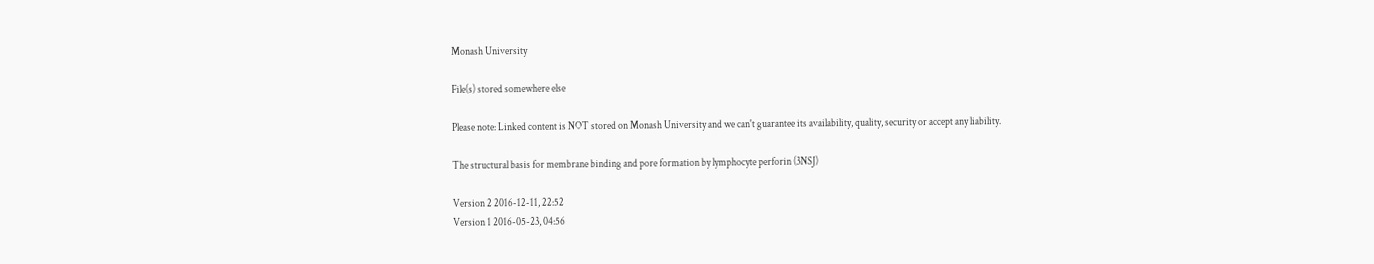Monash University

File(s) stored somewhere else

Please note: Linked content is NOT stored on Monash University and we can't guarantee its availability, quality, security or accept any liability.

The structural basis for membrane binding and pore formation by lymphocyte perforin (3NSJ)

Version 2 2016-12-11, 22:52
Version 1 2016-05-23, 04:56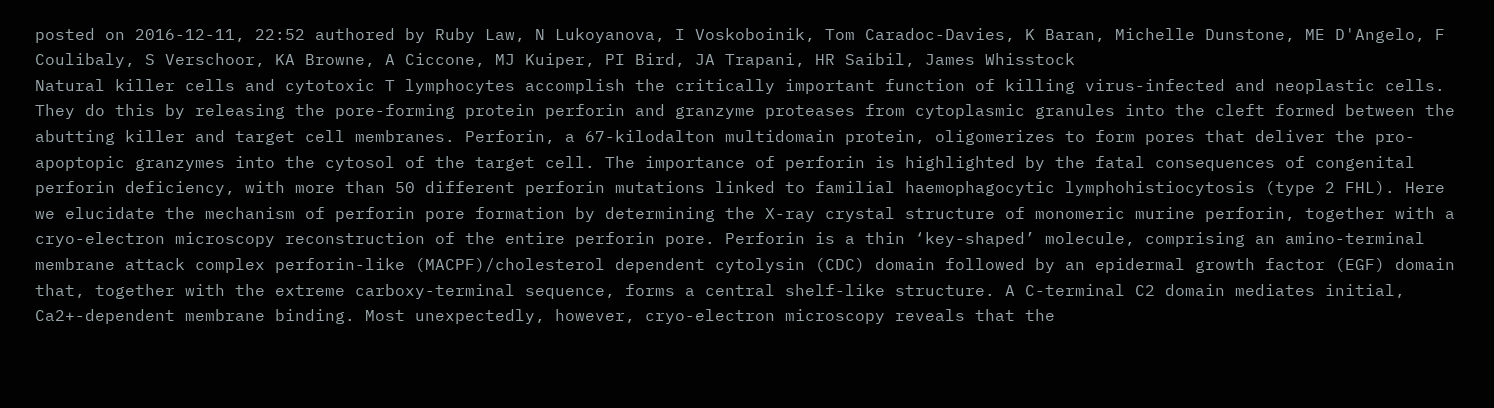posted on 2016-12-11, 22:52 authored by Ruby Law, N Lukoyanova, I Voskoboinik, Tom Caradoc-Davies, K Baran, Michelle Dunstone, ME D'Angelo, F Coulibaly, S Verschoor, KA Browne, A Ciccone, MJ Kuiper, PI Bird, JA Trapani, HR Saibil, James Whisstock
Natural killer cells and cytotoxic T lymphocytes accomplish the critically important function of killing virus-infected and neoplastic cells. They do this by releasing the pore-forming protein perforin and granzyme proteases from cytoplasmic granules into the cleft formed between the abutting killer and target cell membranes. Perforin, a 67-kilodalton multidomain protein, oligomerizes to form pores that deliver the pro-apoptopic granzymes into the cytosol of the target cell. The importance of perforin is highlighted by the fatal consequences of congenital perforin deficiency, with more than 50 different perforin mutations linked to familial haemophagocytic lymphohistiocytosis (type 2 FHL). Here we elucidate the mechanism of perforin pore formation by determining the X-ray crystal structure of monomeric murine perforin, together with a cryo-electron microscopy reconstruction of the entire perforin pore. Perforin is a thin ‘key-shaped’ molecule, comprising an amino-terminal membrane attack complex perforin-like (MACPF)/cholesterol dependent cytolysin (CDC) domain followed by an epidermal growth factor (EGF) domain that, together with the extreme carboxy-terminal sequence, forms a central shelf-like structure. A C-terminal C2 domain mediates initial, Ca2+-dependent membrane binding. Most unexpectedly, however, cryo-electron microscopy reveals that the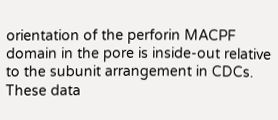orientation of the perforin MACPF domain in the pore is inside-out relative to the subunit arrangement in CDCs. These data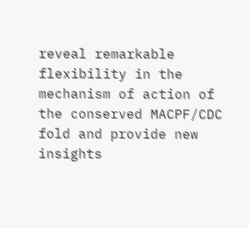reveal remarkable flexibility in the mechanism of action of the conserved MACPF/CDC fold and provide new insights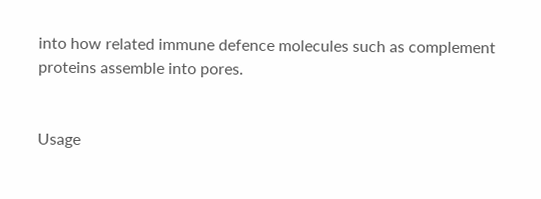into how related immune defence molecules such as complement proteins assemble into pores.


Usage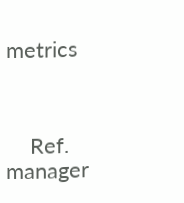metrics



    Ref. manager